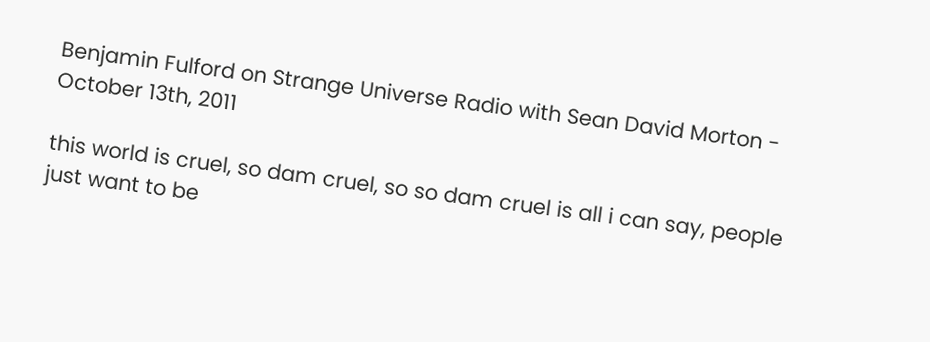Benjamin Fulford on Strange Universe Radio with Sean David Morton - October 13th, 2011

this world is cruel, so dam cruel, so so dam cruel is all i can say, people just want to be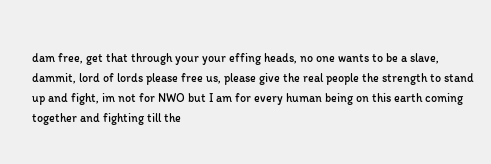dam free, get that through your your effing heads, no one wants to be a slave, dammit, lord of lords please free us, please give the real people the strength to stand up and fight, im not for NWO but I am for every human being on this earth coming together and fighting till the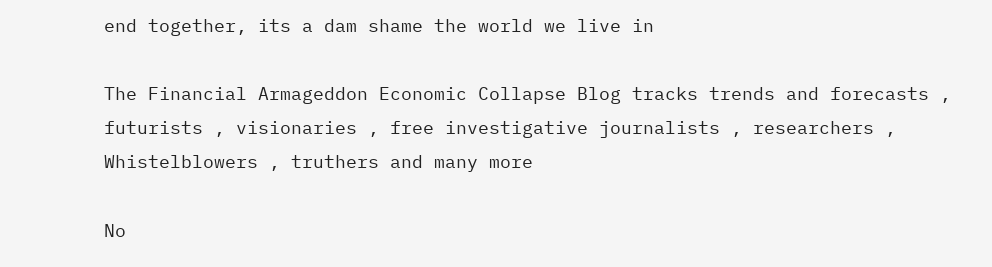end together, its a dam shame the world we live in

The Financial Armageddon Economic Collapse Blog tracks trends and forecasts , futurists , visionaries , free investigative journalists , researchers , Whistelblowers , truthers and many more

No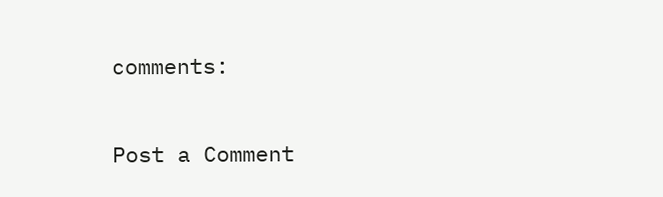comments:

Post a Comment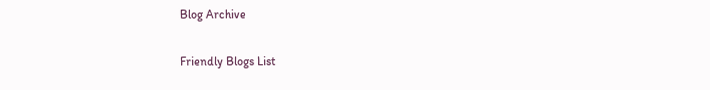Blog Archive

Friendly Blogs List